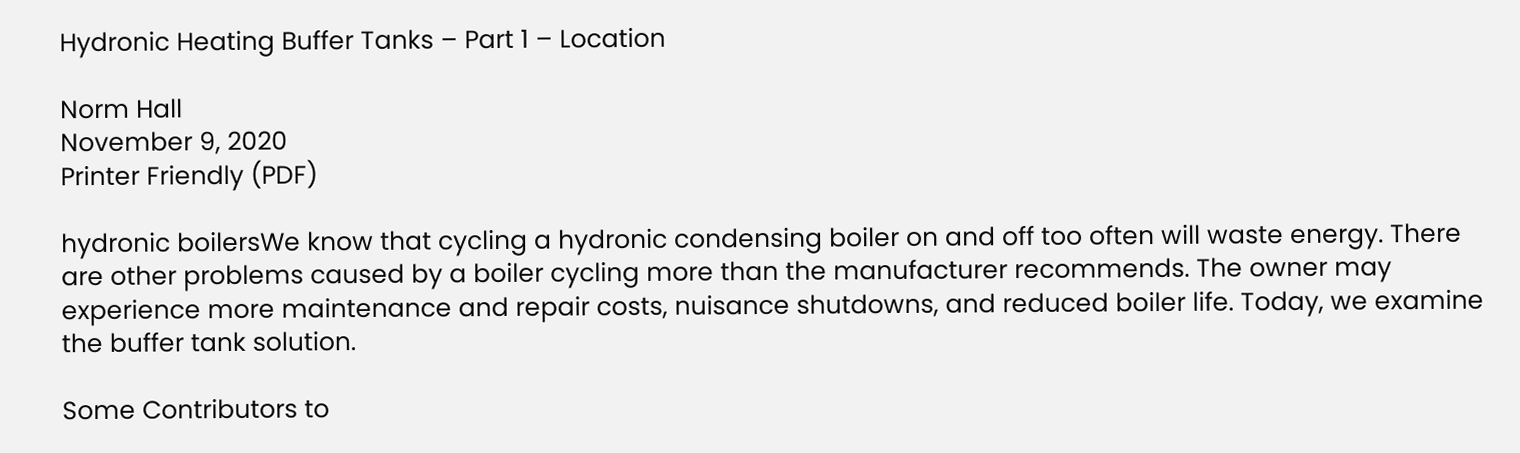Hydronic Heating Buffer Tanks – Part 1 – Location

Norm Hall
November 9, 2020
Printer Friendly (PDF)

hydronic boilersWe know that cycling a hydronic condensing boiler on and off too often will waste energy. There are other problems caused by a boiler cycling more than the manufacturer recommends. The owner may experience more maintenance and repair costs, nuisance shutdowns, and reduced boiler life. Today, we examine the buffer tank solution.

Some Contributors to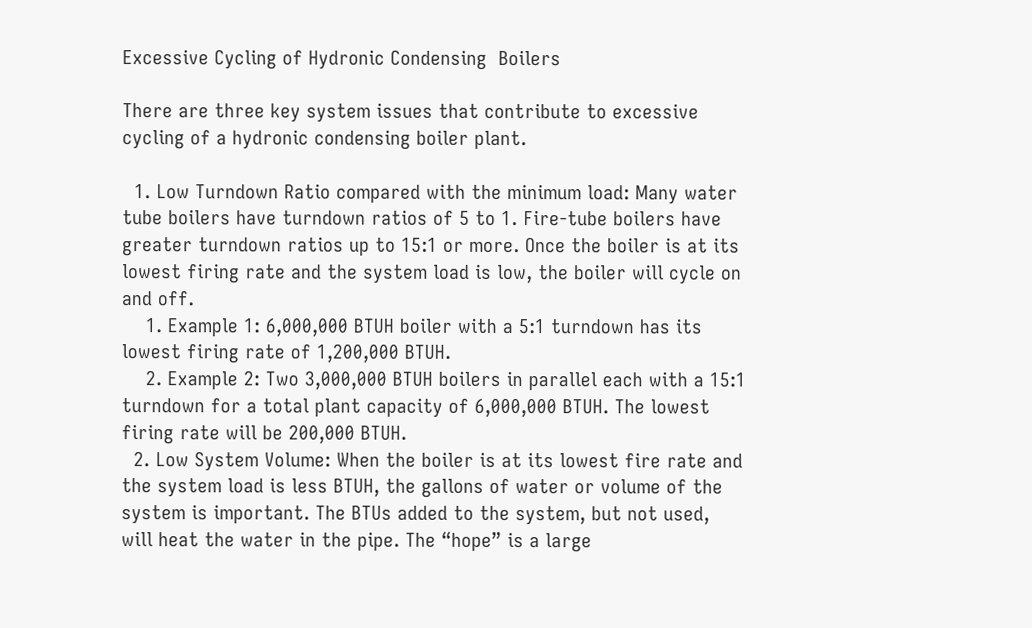Excessive Cycling of Hydronic Condensing  Boilers

There are three key system issues that contribute to excessive cycling of a hydronic condensing boiler plant.

  1. Low Turndown Ratio compared with the minimum load: Many water tube boilers have turndown ratios of 5 to 1. Fire-tube boilers have greater turndown ratios up to 15:1 or more. Once the boiler is at its lowest firing rate and the system load is low, the boiler will cycle on and off.
    1. Example 1: 6,000,000 BTUH boiler with a 5:1 turndown has its lowest firing rate of 1,200,000 BTUH.
    2. Example 2: Two 3,000,000 BTUH boilers in parallel each with a 15:1 turndown for a total plant capacity of 6,000,000 BTUH. The lowest firing rate will be 200,000 BTUH.
  2. Low System Volume: When the boiler is at its lowest fire rate and the system load is less BTUH, the gallons of water or volume of the system is important. The BTUs added to the system, but not used, will heat the water in the pipe. The “hope” is a large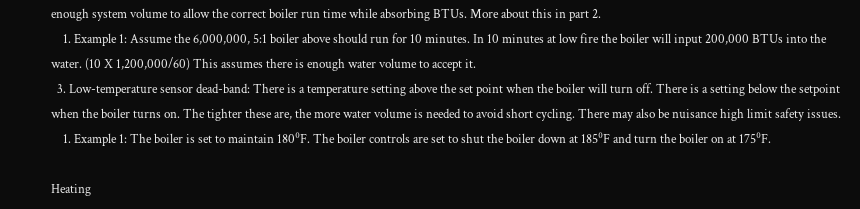enough system volume to allow the correct boiler run time while absorbing BTUs. More about this in part 2.
    1. Example 1: Assume the 6,000,000, 5:1 boiler above should run for 10 minutes. In 10 minutes at low fire the boiler will input 200,000 BTUs into the water. (10 X 1,200,000/60) This assumes there is enough water volume to accept it.
  3. Low-temperature sensor dead-band: There is a temperature setting above the set point when the boiler will turn off. There is a setting below the setpoint when the boiler turns on. The tighter these are, the more water volume is needed to avoid short cycling. There may also be nuisance high limit safety issues.
    1. Example 1: The boiler is set to maintain 180⁰F. The boiler controls are set to shut the boiler down at 185⁰F and turn the boiler on at 175⁰F.

Heating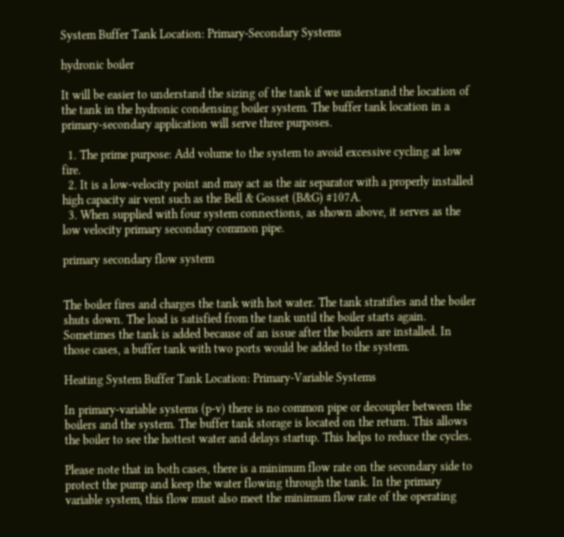System Buffer Tank Location: Primary-Secondary Systems

hydronic boiler

It will be easier to understand the sizing of the tank if we understand the location of the tank in the hydronic condensing boiler system. The buffer tank location in a primary-secondary application will serve three purposes.

  1. The prime purpose: Add volume to the system to avoid excessive cycling at low fire.
  2. It is a low-velocity point and may act as the air separator with a properly installed high capacity air vent such as the Bell & Gosset (B&G) #107A.
  3. When supplied with four system connections, as shown above, it serves as the low velocity primary secondary common pipe.

primary secondary flow system


The boiler fires and charges the tank with hot water. The tank stratifies and the boiler shuts down. The load is satisfied from the tank until the boiler starts again. Sometimes the tank is added because of an issue after the boilers are installed. In those cases, a buffer tank with two ports would be added to the system.

Heating System Buffer Tank Location: Primary-Variable Systems

In primary-variable systems (p-v) there is no common pipe or decoupler between the boilers and the system. The buffer tank storage is located on the return. This allows the boiler to see the hottest water and delays startup. This helps to reduce the cycles.

Please note that in both cases, there is a minimum flow rate on the secondary side to protect the pump and keep the water flowing through the tank. In the primary variable system, this flow must also meet the minimum flow rate of the operating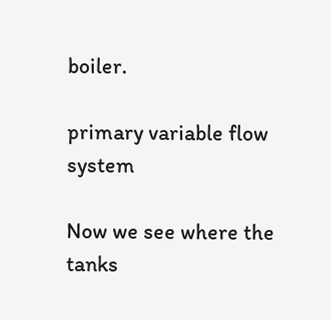boiler.

primary variable flow system

Now we see where the tanks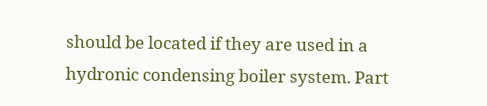should be located if they are used in a hydronic condensing boiler system. Part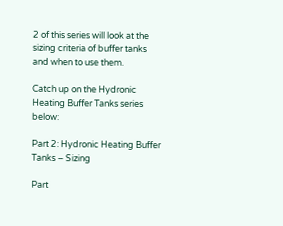2 of this series will look at the sizing criteria of buffer tanks and when to use them.

Catch up on the Hydronic Heating Buffer Tanks series below:

Part 2: Hydronic Heating Buffer Tanks – Sizing

Part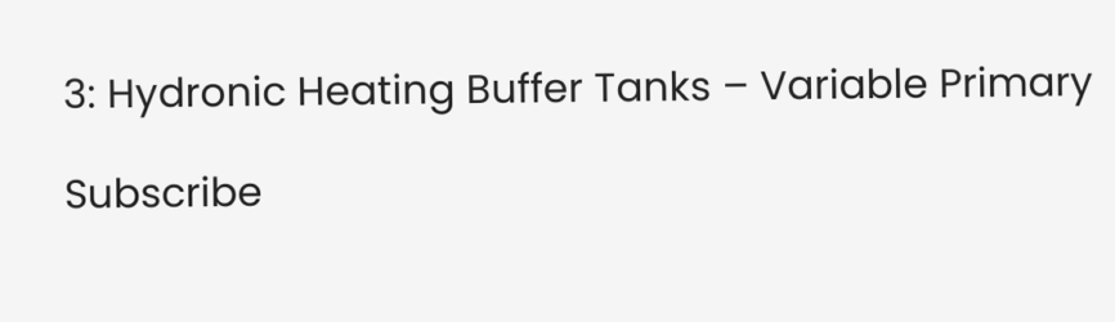3: Hydronic Heating Buffer Tanks – Variable Primary

Subscribe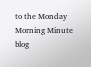to the Monday Morning Minute blog